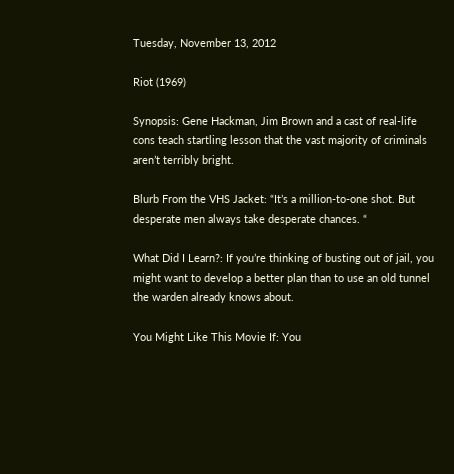Tuesday, November 13, 2012

Riot (1969)

Synopsis: Gene Hackman, Jim Brown and a cast of real-life cons teach startling lesson that the vast majority of criminals aren’t terribly bright.

Blurb From the VHS Jacket: “It’s a million-to-one shot. But desperate men always take desperate chances. “

What Did I Learn?: If you’re thinking of busting out of jail, you might want to develop a better plan than to use an old tunnel the warden already knows about.

You Might Like This Movie If: You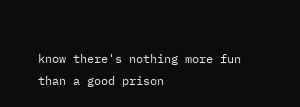know there's nothing more fun than a good prison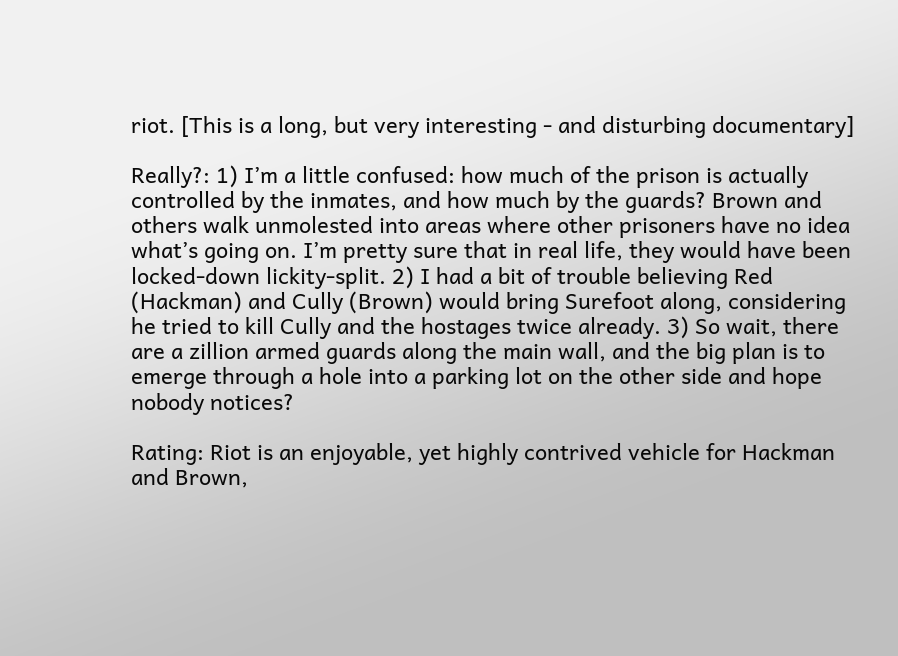riot. [This is a long, but very interesting - and disturbing documentary]

Really?: 1) I’m a little confused: how much of the prison is actually controlled by the inmates, and how much by the guards? Brown and others walk unmolested into areas where other prisoners have no idea what’s going on. I’m pretty sure that in real life, they would have been locked-down lickity-split. 2) I had a bit of trouble believing Red (Hackman) and Cully (Brown) would bring Surefoot along, considering he tried to kill Cully and the hostages twice already. 3) So wait, there are a zillion armed guards along the main wall, and the big plan is to emerge through a hole into a parking lot on the other side and hope nobody notices?

Rating: Riot is an enjoyable, yet highly contrived vehicle for Hackman and Brown,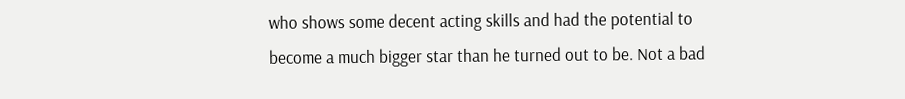who shows some decent acting skills and had the potential to become a much bigger star than he turned out to be. Not a bad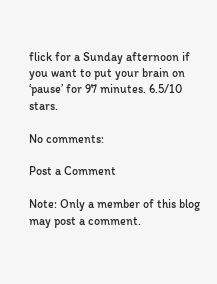flick for a Sunday afternoon if you want to put your brain on ‘pause’ for 97 minutes. 6.5/10 stars.

No comments:

Post a Comment

Note: Only a member of this blog may post a comment.